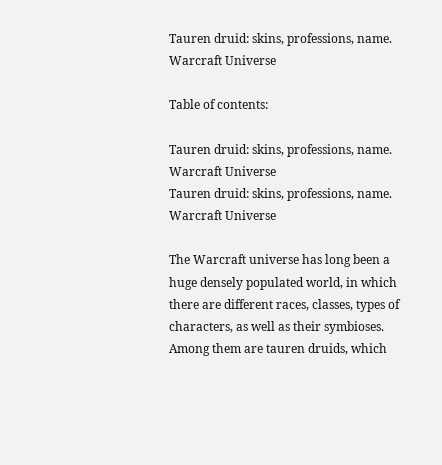Tauren druid: skins, professions, name. Warcraft Universe

Table of contents:

Tauren druid: skins, professions, name. Warcraft Universe
Tauren druid: skins, professions, name. Warcraft Universe

The Warcraft universe has long been a huge densely populated world, in which there are different races, classes, types of characters, as well as their symbioses. Among them are tauren druids, which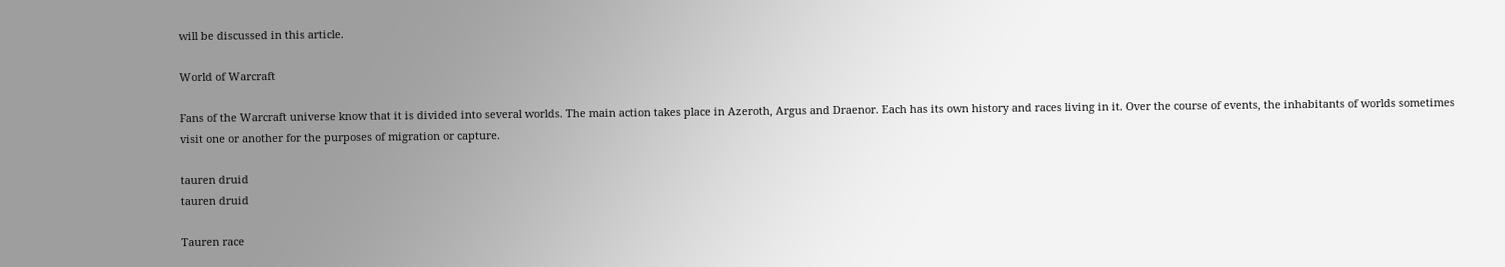will be discussed in this article.

World of Warcraft

Fans of the Warcraft universe know that it is divided into several worlds. The main action takes place in Azeroth, Argus and Draenor. Each has its own history and races living in it. Over the course of events, the inhabitants of worlds sometimes visit one or another for the purposes of migration or capture.

tauren druid
tauren druid

Tauren race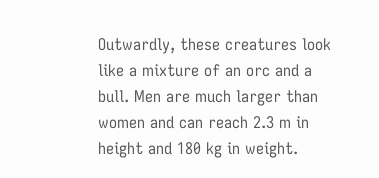Outwardly, these creatures look like a mixture of an orc and a bull. Men are much larger than women and can reach 2.3 m in height and 180 kg in weight.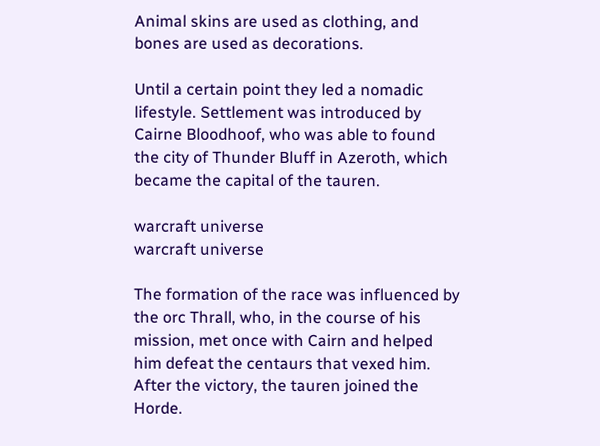Animal skins are used as clothing, and bones are used as decorations.

Until a certain point they led a nomadic lifestyle. Settlement was introduced by Cairne Bloodhoof, who was able to found the city of Thunder Bluff in Azeroth, which became the capital of the tauren.

warcraft universe
warcraft universe

The formation of the race was influenced by the orc Thrall, who, in the course of his mission, met once with Cairn and helped him defeat the centaurs that vexed him. After the victory, the tauren joined the Horde.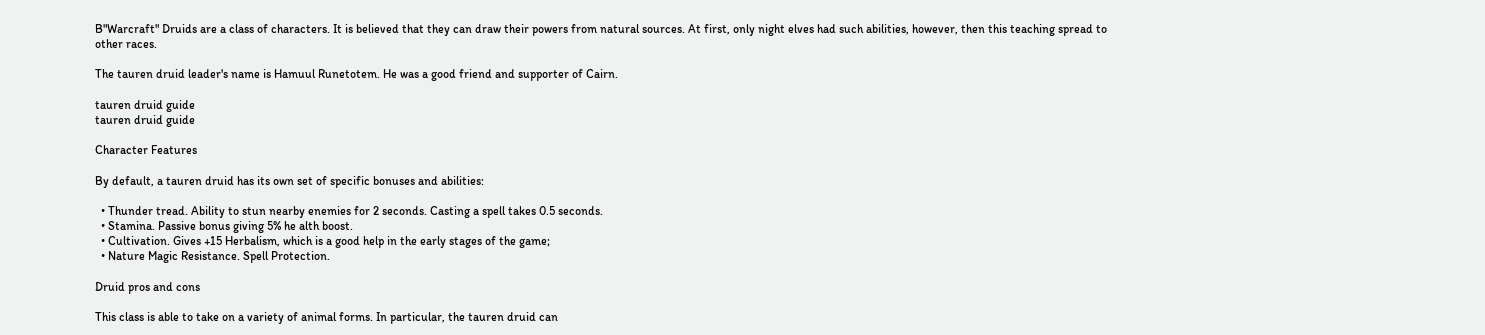B"Warcraft" Druids are a class of characters. It is believed that they can draw their powers from natural sources. At first, only night elves had such abilities, however, then this teaching spread to other races.

The tauren druid leader's name is Hamuul Runetotem. He was a good friend and supporter of Cairn.

tauren druid guide
tauren druid guide

Character Features

By default, a tauren druid has its own set of specific bonuses and abilities:

  • Thunder tread. Ability to stun nearby enemies for 2 seconds. Casting a spell takes 0.5 seconds.
  • Stamina. Passive bonus giving 5% he alth boost.
  • Cultivation. Gives +15 Herbalism, which is a good help in the early stages of the game;
  • Nature Magic Resistance. Spell Protection.

Druid pros and cons

This class is able to take on a variety of animal forms. In particular, the tauren druid can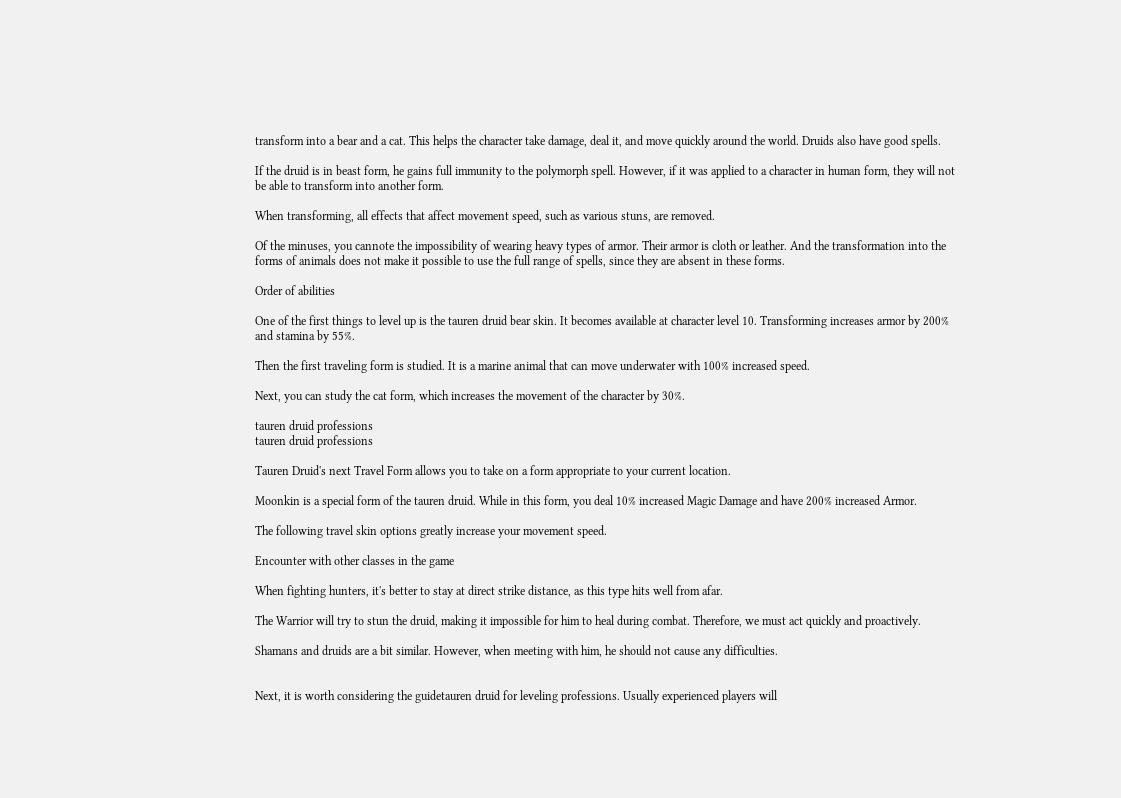transform into a bear and a cat. This helps the character take damage, deal it, and move quickly around the world. Druids also have good spells.

If the druid is in beast form, he gains full immunity to the polymorph spell. However, if it was applied to a character in human form, they will not be able to transform into another form.

When transforming, all effects that affect movement speed, such as various stuns, are removed.

Of the minuses, you cannote the impossibility of wearing heavy types of armor. Their armor is cloth or leather. And the transformation into the forms of animals does not make it possible to use the full range of spells, since they are absent in these forms.

Order of abilities

One of the first things to level up is the tauren druid bear skin. It becomes available at character level 10. Transforming increases armor by 200% and stamina by 55%.

Then the first traveling form is studied. It is a marine animal that can move underwater with 100% increased speed.

Next, you can study the cat form, which increases the movement of the character by 30%.

tauren druid professions
tauren druid professions

Tauren Druid's next Travel Form allows you to take on a form appropriate to your current location.

Moonkin is a special form of the tauren druid. While in this form, you deal 10% increased Magic Damage and have 200% increased Armor.

The following travel skin options greatly increase your movement speed.

Encounter with other classes in the game

When fighting hunters, it's better to stay at direct strike distance, as this type hits well from afar.

The Warrior will try to stun the druid, making it impossible for him to heal during combat. Therefore, we must act quickly and proactively.

Shamans and druids are a bit similar. However, when meeting with him, he should not cause any difficulties.


Next, it is worth considering the guidetauren druid for leveling professions. Usually experienced players will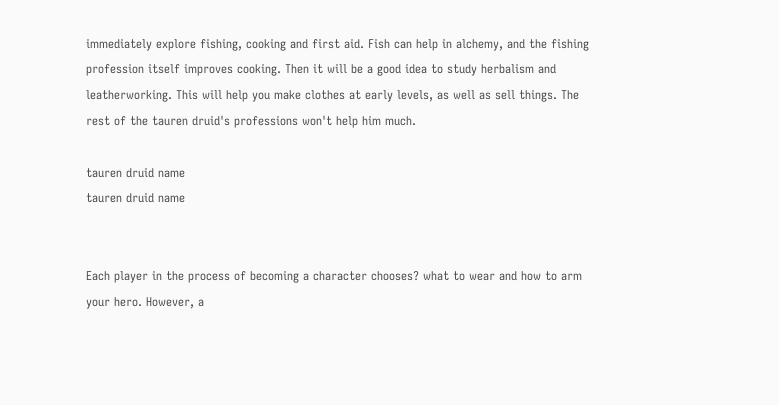immediately explore fishing, cooking and first aid. Fish can help in alchemy, and the fishing profession itself improves cooking. Then it will be a good idea to study herbalism and leatherworking. This will help you make clothes at early levels, as well as sell things. The rest of the tauren druid's professions won't help him much.

tauren druid name
tauren druid name


Each player in the process of becoming a character chooses? what to wear and how to arm your hero. However, a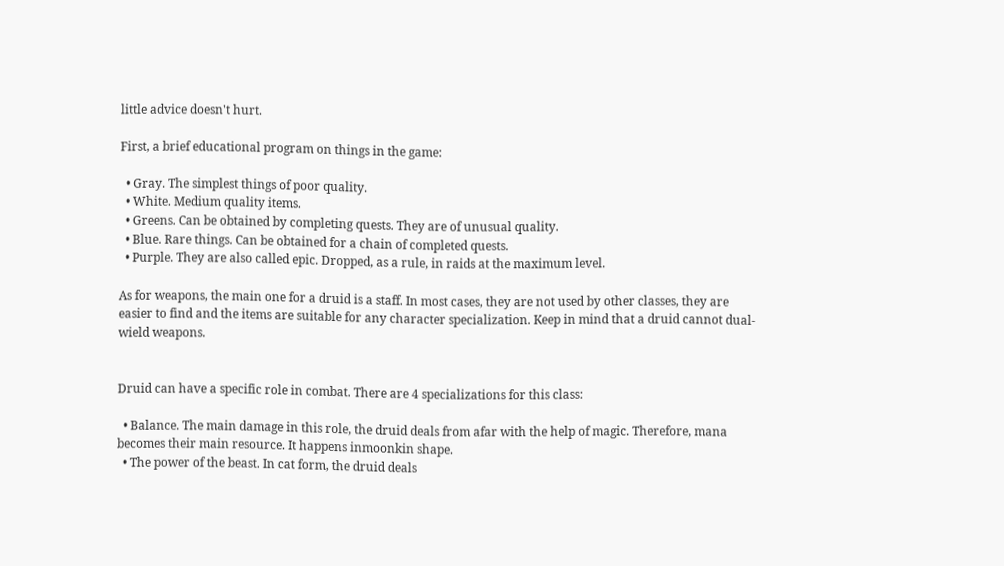little advice doesn't hurt.

First, a brief educational program on things in the game:

  • Gray. The simplest things of poor quality.
  • White. Medium quality items.
  • Greens. Can be obtained by completing quests. They are of unusual quality.
  • Blue. Rare things. Can be obtained for a chain of completed quests.
  • Purple. They are also called epic. Dropped, as a rule, in raids at the maximum level.

As for weapons, the main one for a druid is a staff. In most cases, they are not used by other classes, they are easier to find and the items are suitable for any character specialization. Keep in mind that a druid cannot dual-wield weapons.


Druid can have a specific role in combat. There are 4 specializations for this class:

  • Balance. The main damage in this role, the druid deals from afar with the help of magic. Therefore, mana becomes their main resource. It happens inmoonkin shape.
  • The power of the beast. In cat form, the druid deals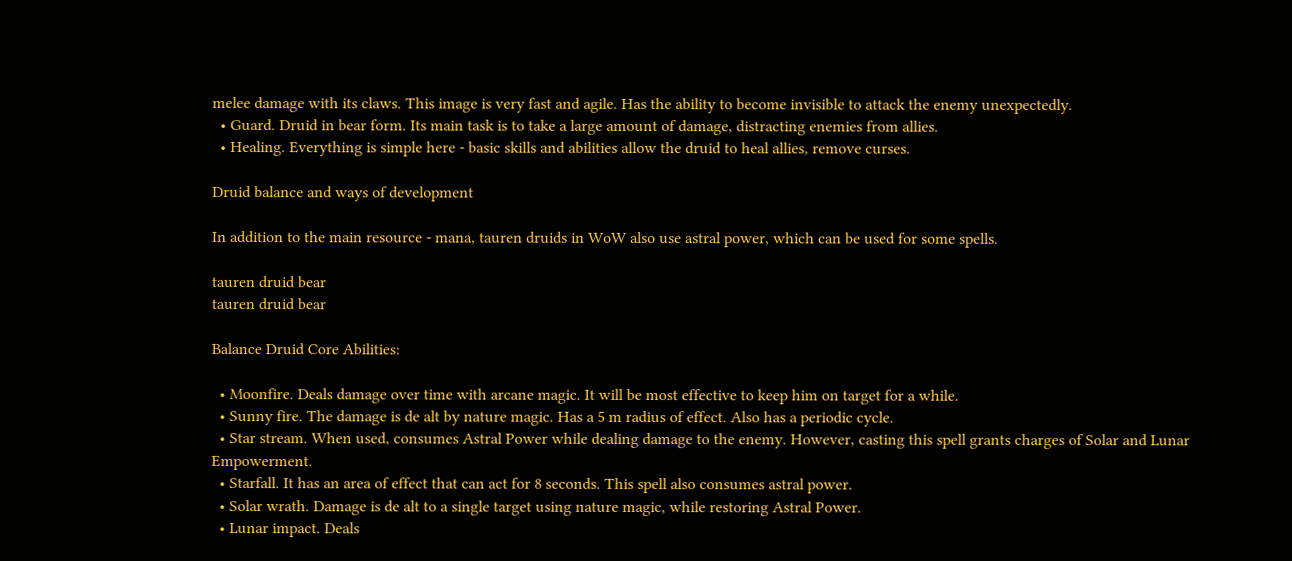melee damage with its claws. This image is very fast and agile. Has the ability to become invisible to attack the enemy unexpectedly.
  • Guard. Druid in bear form. Its main task is to take a large amount of damage, distracting enemies from allies.
  • Healing. Everything is simple here - basic skills and abilities allow the druid to heal allies, remove curses.

Druid balance and ways of development

In addition to the main resource - mana, tauren druids in WoW also use astral power, which can be used for some spells.

tauren druid bear
tauren druid bear

Balance Druid Core Abilities:

  • Moonfire. Deals damage over time with arcane magic. It will be most effective to keep him on target for a while.
  • Sunny fire. The damage is de alt by nature magic. Has a 5 m radius of effect. Also has a periodic cycle.
  • Star stream. When used, consumes Astral Power while dealing damage to the enemy. However, casting this spell grants charges of Solar and Lunar Empowerment.
  • Starfall. It has an area of effect that can act for 8 seconds. This spell also consumes astral power.
  • Solar wrath. Damage is de alt to a single target using nature magic, while restoring Astral Power.
  • Lunar impact. Deals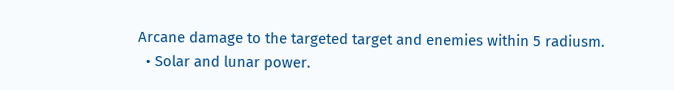Arcane damage to the targeted target and enemies within 5 radiusm.
  • Solar and lunar power.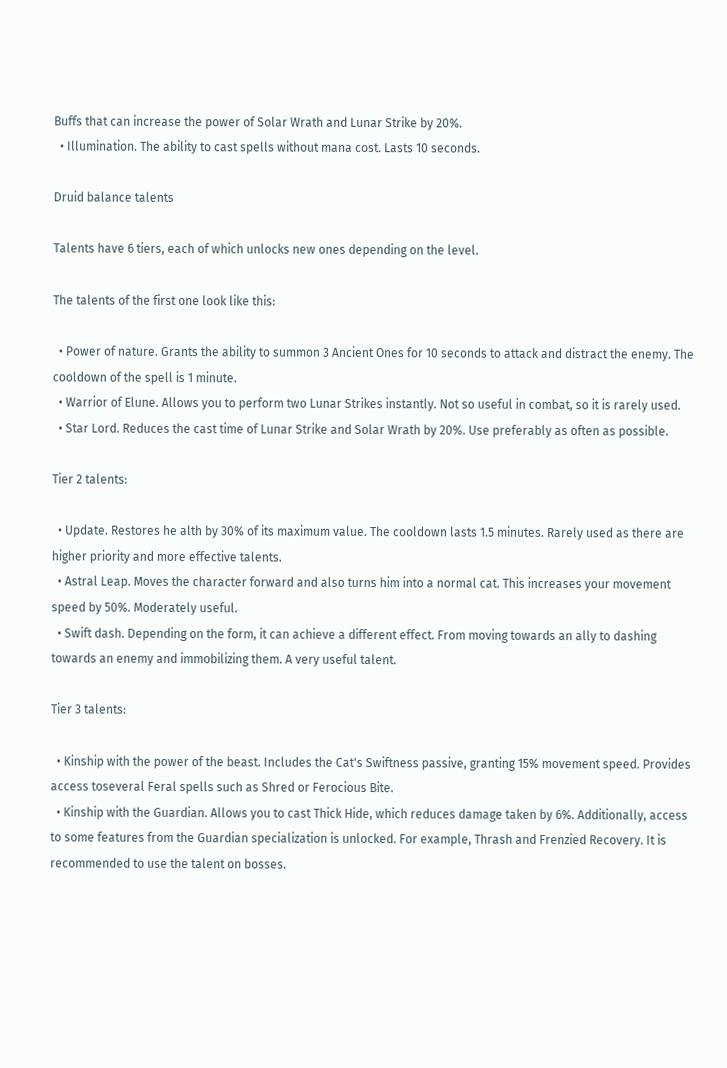Buffs that can increase the power of Solar Wrath and Lunar Strike by 20%.
  • Illumination. The ability to cast spells without mana cost. Lasts 10 seconds.

Druid balance talents

Talents have 6 tiers, each of which unlocks new ones depending on the level.

The talents of the first one look like this:

  • Power of nature. Grants the ability to summon 3 Ancient Ones for 10 seconds to attack and distract the enemy. The cooldown of the spell is 1 minute.
  • Warrior of Elune. Allows you to perform two Lunar Strikes instantly. Not so useful in combat, so it is rarely used.
  • Star Lord. Reduces the cast time of Lunar Strike and Solar Wrath by 20%. Use preferably as often as possible.

Tier 2 talents:

  • Update. Restores he alth by 30% of its maximum value. The cooldown lasts 1.5 minutes. Rarely used as there are higher priority and more effective talents.
  • Astral Leap. Moves the character forward and also turns him into a normal cat. This increases your movement speed by 50%. Moderately useful.
  • Swift dash. Depending on the form, it can achieve a different effect. From moving towards an ally to dashing towards an enemy and immobilizing them. A very useful talent.

Tier 3 talents:

  • Kinship with the power of the beast. Includes the Cat's Swiftness passive, granting 15% movement speed. Provides access toseveral Feral spells such as Shred or Ferocious Bite.
  • Kinship with the Guardian. Allows you to cast Thick Hide, which reduces damage taken by 6%. Additionally, access to some features from the Guardian specialization is unlocked. For example, Thrash and Frenzied Recovery. It is recommended to use the talent on bosses.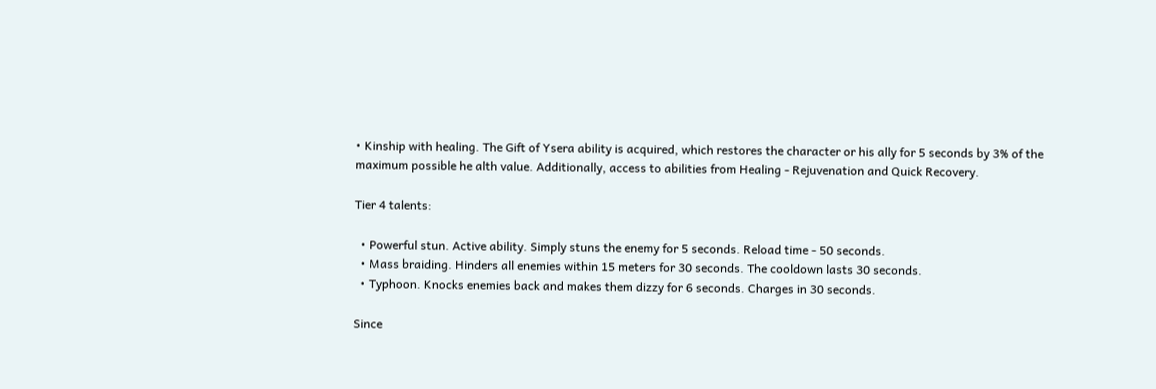• Kinship with healing. The Gift of Ysera ability is acquired, which restores the character or his ally for 5 seconds by 3% of the maximum possible he alth value. Additionally, access to abilities from Healing - Rejuvenation and Quick Recovery.

Tier 4 talents:

  • Powerful stun. Active ability. Simply stuns the enemy for 5 seconds. Reload time - 50 seconds.
  • Mass braiding. Hinders all enemies within 15 meters for 30 seconds. The cooldown lasts 30 seconds.
  • Typhoon. Knocks enemies back and makes them dizzy for 6 seconds. Charges in 30 seconds.

Since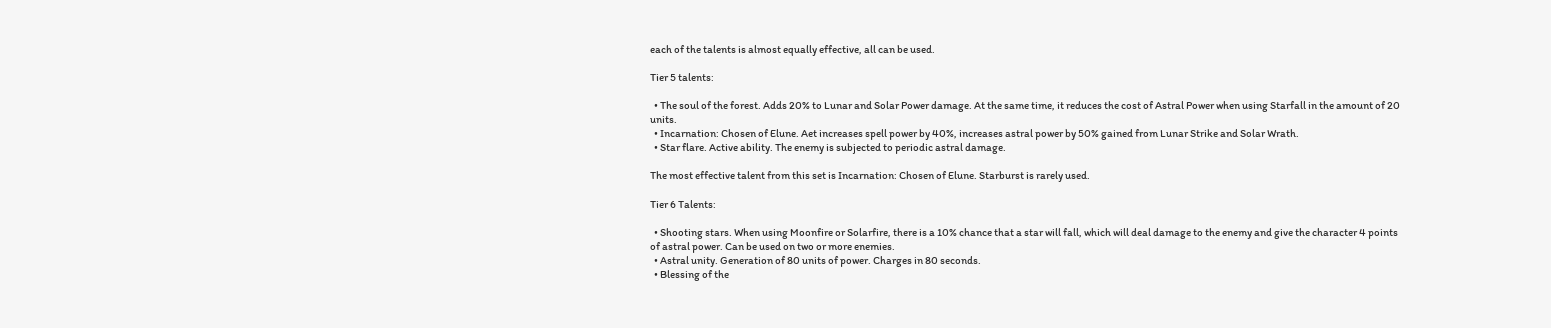each of the talents is almost equally effective, all can be used.

Tier 5 talents:

  • The soul of the forest. Adds 20% to Lunar and Solar Power damage. At the same time, it reduces the cost of Astral Power when using Starfall in the amount of 20 units.
  • Incarnation: Chosen of Elune. Aet increases spell power by 40%, increases astral power by 50% gained from Lunar Strike and Solar Wrath.
  • Star flare. Active ability. The enemy is subjected to periodic astral damage.

The most effective talent from this set is Incarnation: Chosen of Elune. Starburst is rarely used.

Tier 6 Talents:

  • Shooting stars. When using Moonfire or Solarfire, there is a 10% chance that a star will fall, which will deal damage to the enemy and give the character 4 points of astral power. Can be used on two or more enemies.
  • Astral unity. Generation of 80 units of power. Charges in 80 seconds.
  • Blessing of the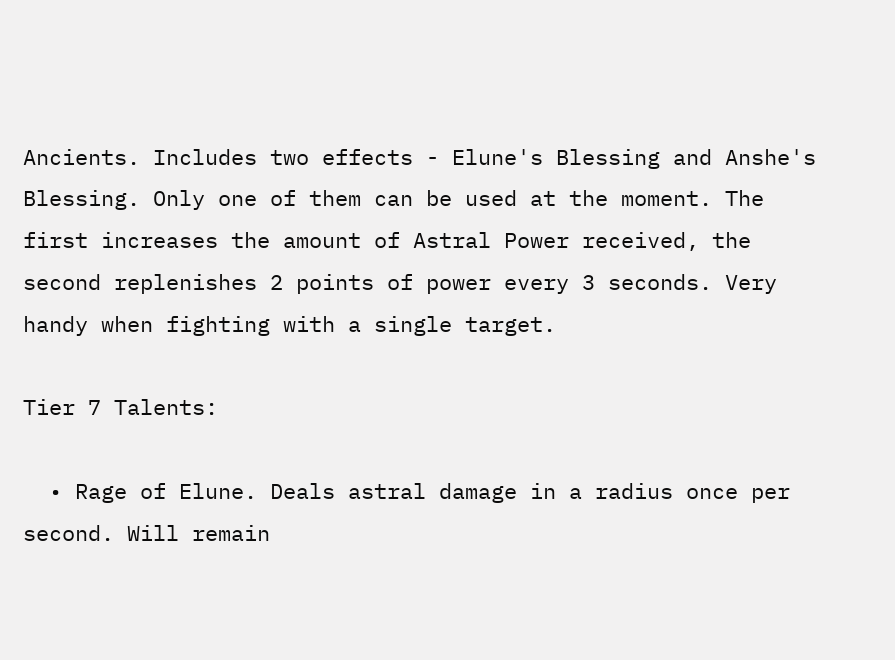Ancients. Includes two effects - Elune's Blessing and Anshe's Blessing. Only one of them can be used at the moment. The first increases the amount of Astral Power received, the second replenishes 2 points of power every 3 seconds. Very handy when fighting with a single target.

Tier 7 Talents:

  • Rage of Elune. Deals astral damage in a radius once per second. Will remain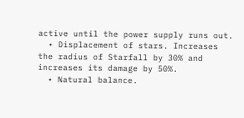active until the power supply runs out.
  • Displacement of stars. Increases the radius of Starfall by 30% and increases its damage by 50%.
  • Natural balance.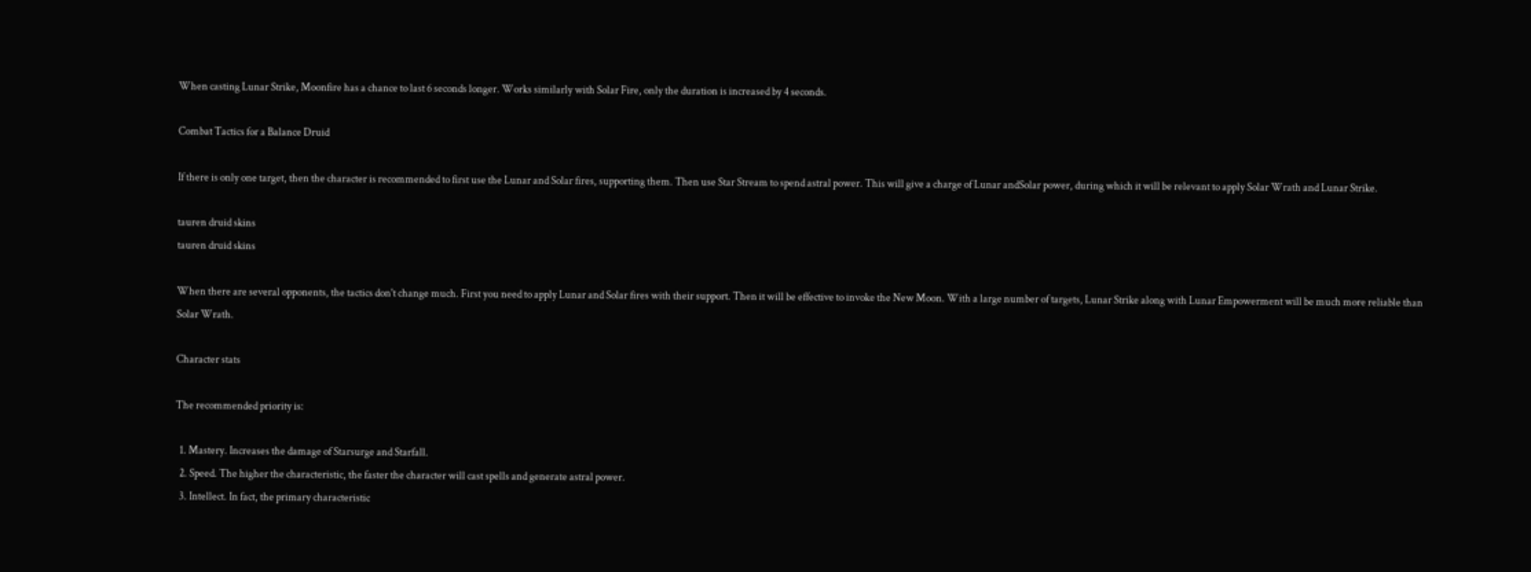When casting Lunar Strike, Moonfire has a chance to last 6 seconds longer. Works similarly with Solar Fire, only the duration is increased by 4 seconds.

Combat Tactics for a Balance Druid

If there is only one target, then the character is recommended to first use the Lunar and Solar fires, supporting them. Then use Star Stream to spend astral power. This will give a charge of Lunar andSolar power, during which it will be relevant to apply Solar Wrath and Lunar Strike.

tauren druid skins
tauren druid skins

When there are several opponents, the tactics don't change much. First you need to apply Lunar and Solar fires with their support. Then it will be effective to invoke the New Moon. With a large number of targets, Lunar Strike along with Lunar Empowerment will be much more reliable than Solar Wrath.

Character stats

The recommended priority is:

  1. Mastery. Increases the damage of Starsurge and Starfall.
  2. Speed. The higher the characteristic, the faster the character will cast spells and generate astral power.
  3. Intellect. In fact, the primary characteristic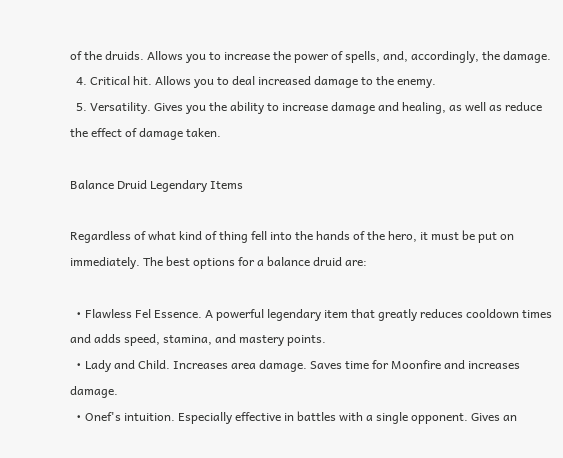of the druids. Allows you to increase the power of spells, and, accordingly, the damage.
  4. Critical hit. Allows you to deal increased damage to the enemy.
  5. Versatility. Gives you the ability to increase damage and healing, as well as reduce the effect of damage taken.

Balance Druid Legendary Items

Regardless of what kind of thing fell into the hands of the hero, it must be put on immediately. The best options for a balance druid are:

  • Flawless Fel Essence. A powerful legendary item that greatly reduces cooldown times and adds speed, stamina, and mastery points.
  • Lady and Child. Increases area damage. Saves time for Moonfire and increases damage.
  • Onef's intuition. Especially effective in battles with a single opponent. Gives an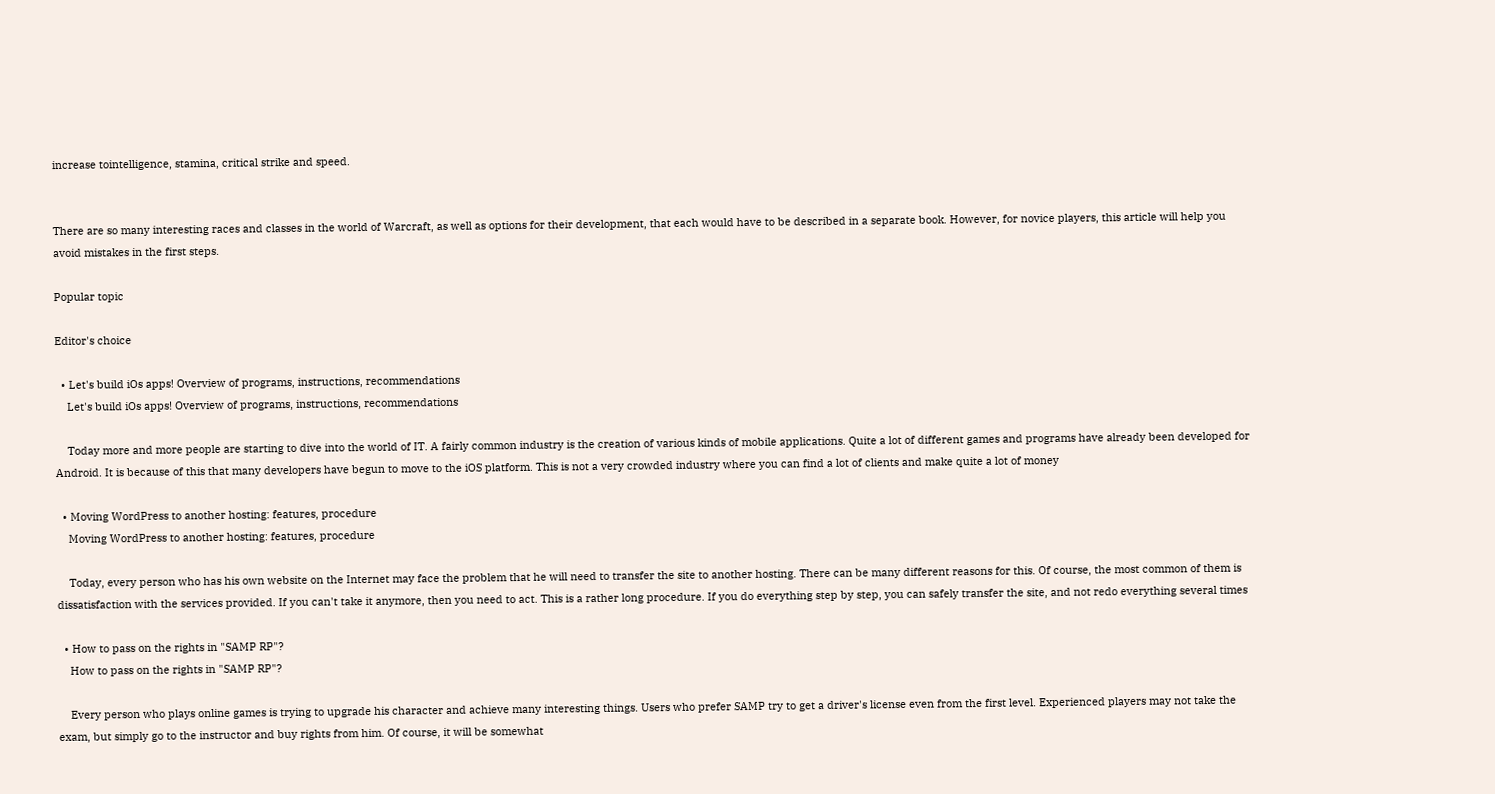increase tointelligence, stamina, critical strike and speed.


There are so many interesting races and classes in the world of Warcraft, as well as options for their development, that each would have to be described in a separate book. However, for novice players, this article will help you avoid mistakes in the first steps.

Popular topic

Editor's choice

  • Let's build iOs apps! Overview of programs, instructions, recommendations
    Let's build iOs apps! Overview of programs, instructions, recommendations

    Today more and more people are starting to dive into the world of IT. A fairly common industry is the creation of various kinds of mobile applications. Quite a lot of different games and programs have already been developed for Android. It is because of this that many developers have begun to move to the iOS platform. This is not a very crowded industry where you can find a lot of clients and make quite a lot of money

  • Moving WordPress to another hosting: features, procedure
    Moving WordPress to another hosting: features, procedure

    Today, every person who has his own website on the Internet may face the problem that he will need to transfer the site to another hosting. There can be many different reasons for this. Of course, the most common of them is dissatisfaction with the services provided. If you can't take it anymore, then you need to act. This is a rather long procedure. If you do everything step by step, you can safely transfer the site, and not redo everything several times

  • How to pass on the rights in "SAMP RP"?
    How to pass on the rights in "SAMP RP"?

    Every person who plays online games is trying to upgrade his character and achieve many interesting things. Users who prefer SAMP try to get a driver's license even from the first level. Experienced players may not take the exam, but simply go to the instructor and buy rights from him. Of course, it will be somewhat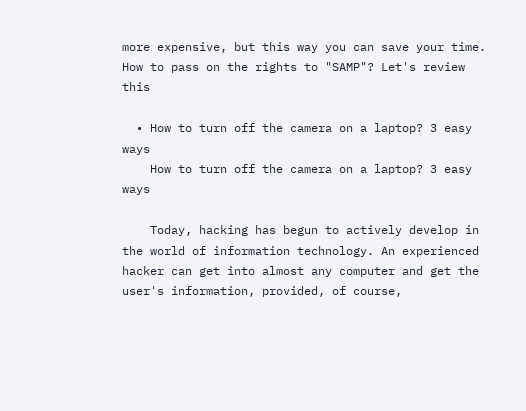more expensive, but this way you can save your time. How to pass on the rights to "SAMP"? Let's review this

  • How to turn off the camera on a laptop? 3 easy ways
    How to turn off the camera on a laptop? 3 easy ways

    Today, hacking has begun to actively develop in the world of information technology. An experienced hacker can get into almost any computer and get the user's information, provided, of course,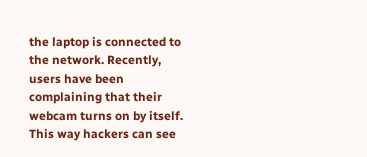the laptop is connected to the network. Recently, users have been complaining that their webcam turns on by itself. This way hackers can see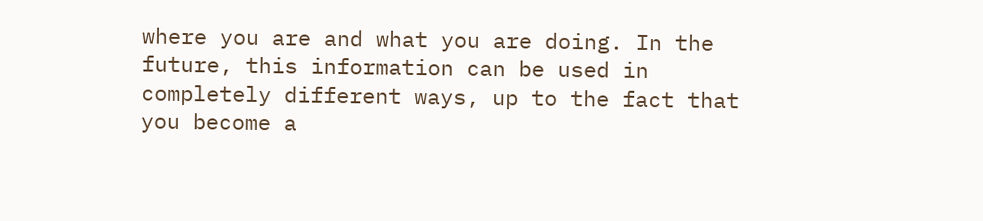where you are and what you are doing. In the future, this information can be used in completely different ways, up to the fact that you become a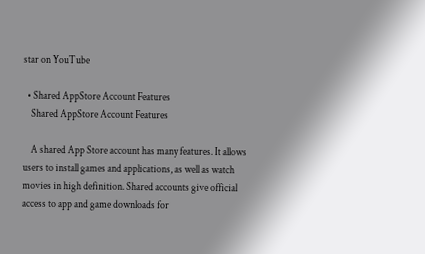star on YouTube

  • Shared AppStore Account Features
    Shared AppStore Account Features

    A shared App Store account has many features. It allows users to install games and applications, as well as watch movies in high definition. Shared accounts give official access to app and game downloads for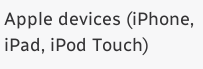Apple devices (iPhone, iPad, iPod Touch)